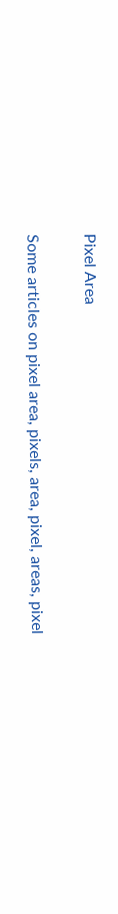Pixel Area

Some articles on pixel area, pixels, area, pixel, areas, pixel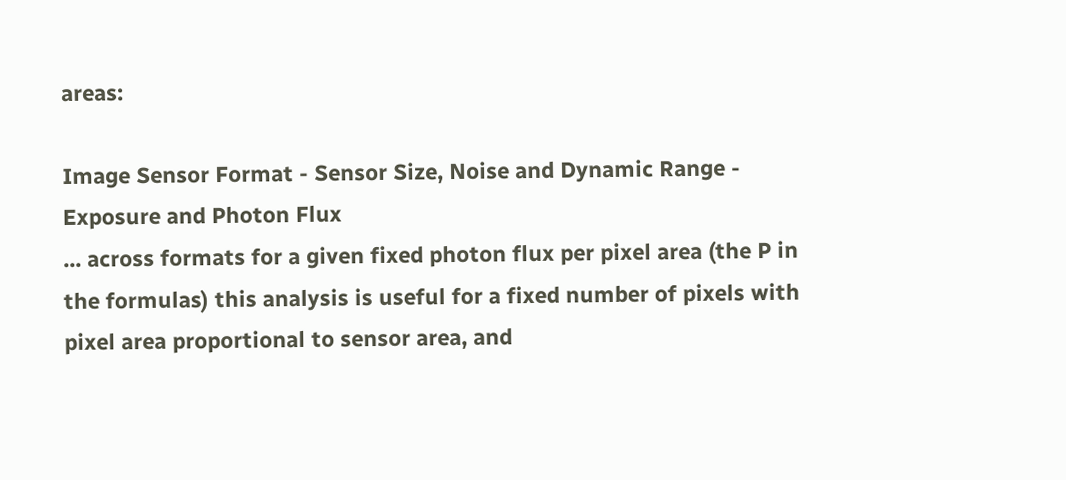areas:

Image Sensor Format - Sensor Size, Noise and Dynamic Range - Exposure and Photon Flux
... across formats for a given fixed photon flux per pixel area (the P in the formulas) this analysis is useful for a fixed number of pixels with pixel area proportional to sensor area, and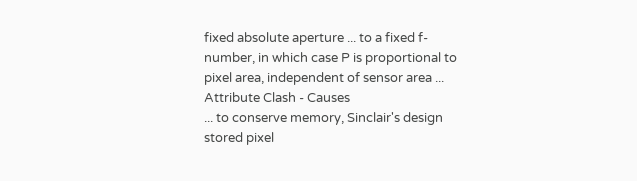fixed absolute aperture ... to a fixed f-number, in which case P is proportional to pixel area, independent of sensor area ...
Attribute Clash - Causes
... to conserve memory, Sinclair's design stored pixel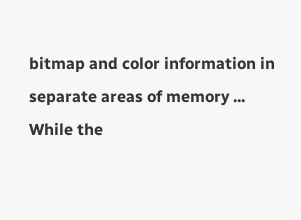bitmap and color information in separate areas of memory ... While the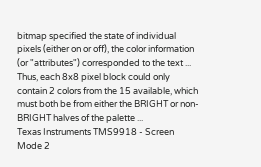bitmap specified the state of individual pixels (either on or off), the color information (or "attributes") corresponded to the text ... Thus, each 8x8 pixel block could only contain 2 colors from the 15 available, which must both be from either the BRIGHT or non-BRIGHT halves of the palette ...
Texas Instruments TMS9918 - Screen Mode 2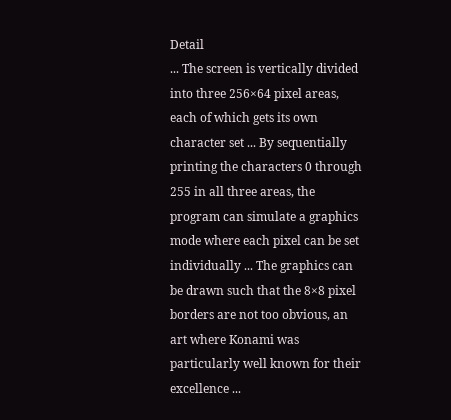Detail
... The screen is vertically divided into three 256×64 pixel areas, each of which gets its own character set ... By sequentially printing the characters 0 through 255 in all three areas, the program can simulate a graphics mode where each pixel can be set individually ... The graphics can be drawn such that the 8×8 pixel borders are not too obvious, an art where Konami was particularly well known for their excellence ...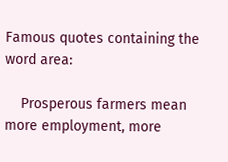Famous quotes containing the word area:

    Prosperous farmers mean more employment, more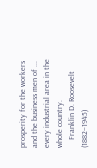prosperity for the workers and the business men of ... every industrial area in the whole country.
    Franklin D. Roosevelt (1882–1945)